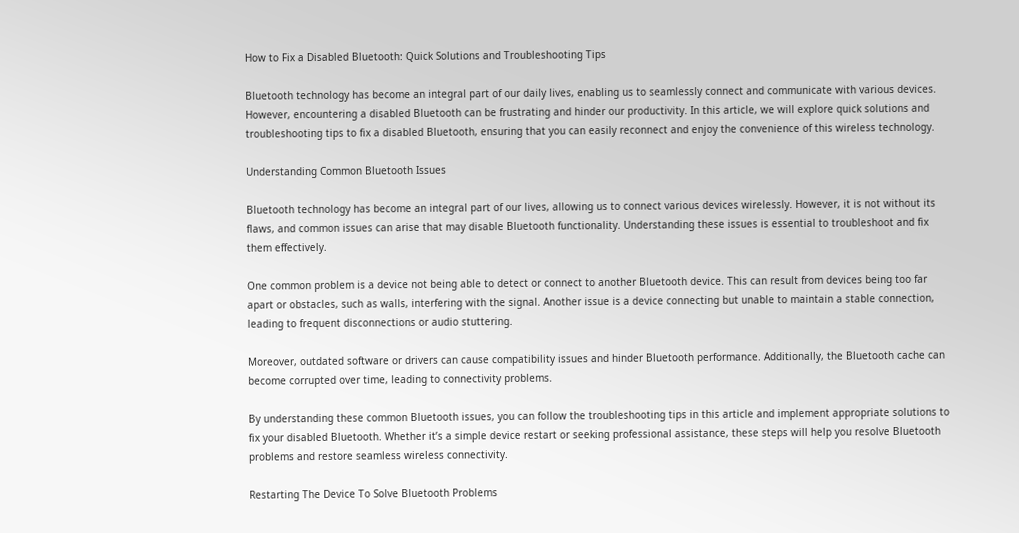How to Fix a Disabled Bluetooth: Quick Solutions and Troubleshooting Tips

Bluetooth technology has become an integral part of our daily lives, enabling us to seamlessly connect and communicate with various devices. However, encountering a disabled Bluetooth can be frustrating and hinder our productivity. In this article, we will explore quick solutions and troubleshooting tips to fix a disabled Bluetooth, ensuring that you can easily reconnect and enjoy the convenience of this wireless technology.

Understanding Common Bluetooth Issues

Bluetooth technology has become an integral part of our lives, allowing us to connect various devices wirelessly. However, it is not without its flaws, and common issues can arise that may disable Bluetooth functionality. Understanding these issues is essential to troubleshoot and fix them effectively.

One common problem is a device not being able to detect or connect to another Bluetooth device. This can result from devices being too far apart or obstacles, such as walls, interfering with the signal. Another issue is a device connecting but unable to maintain a stable connection, leading to frequent disconnections or audio stuttering.

Moreover, outdated software or drivers can cause compatibility issues and hinder Bluetooth performance. Additionally, the Bluetooth cache can become corrupted over time, leading to connectivity problems.

By understanding these common Bluetooth issues, you can follow the troubleshooting tips in this article and implement appropriate solutions to fix your disabled Bluetooth. Whether it’s a simple device restart or seeking professional assistance, these steps will help you resolve Bluetooth problems and restore seamless wireless connectivity.

Restarting The Device To Solve Bluetooth Problems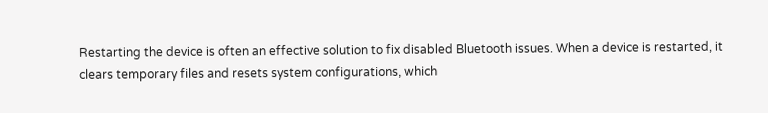Restarting the device is often an effective solution to fix disabled Bluetooth issues. When a device is restarted, it clears temporary files and resets system configurations, which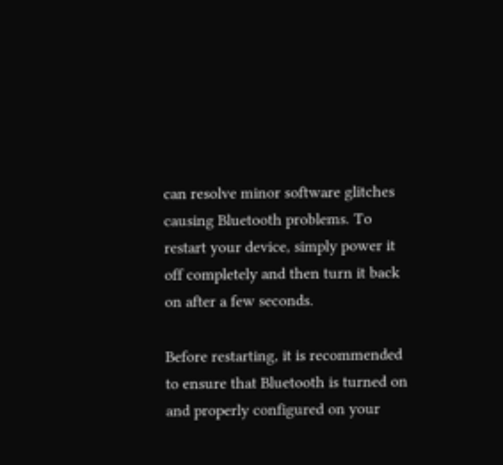can resolve minor software glitches causing Bluetooth problems. To restart your device, simply power it off completely and then turn it back on after a few seconds.

Before restarting, it is recommended to ensure that Bluetooth is turned on and properly configured on your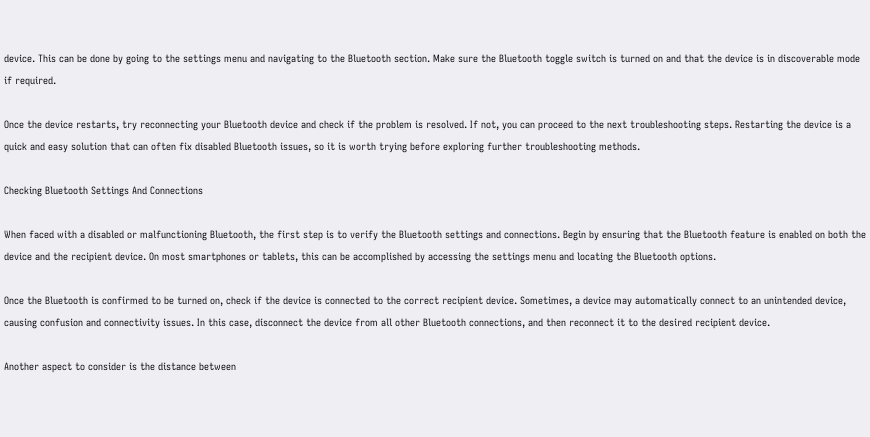device. This can be done by going to the settings menu and navigating to the Bluetooth section. Make sure the Bluetooth toggle switch is turned on and that the device is in discoverable mode if required.

Once the device restarts, try reconnecting your Bluetooth device and check if the problem is resolved. If not, you can proceed to the next troubleshooting steps. Restarting the device is a quick and easy solution that can often fix disabled Bluetooth issues, so it is worth trying before exploring further troubleshooting methods.

Checking Bluetooth Settings And Connections

When faced with a disabled or malfunctioning Bluetooth, the first step is to verify the Bluetooth settings and connections. Begin by ensuring that the Bluetooth feature is enabled on both the device and the recipient device. On most smartphones or tablets, this can be accomplished by accessing the settings menu and locating the Bluetooth options.

Once the Bluetooth is confirmed to be turned on, check if the device is connected to the correct recipient device. Sometimes, a device may automatically connect to an unintended device, causing confusion and connectivity issues. In this case, disconnect the device from all other Bluetooth connections, and then reconnect it to the desired recipient device.

Another aspect to consider is the distance between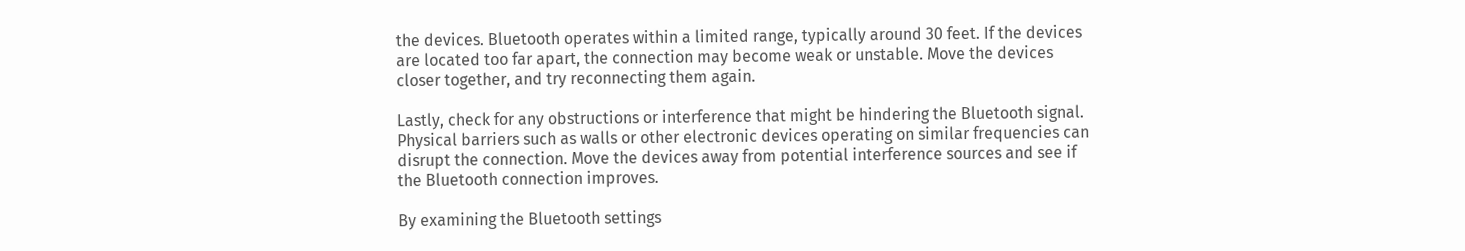the devices. Bluetooth operates within a limited range, typically around 30 feet. If the devices are located too far apart, the connection may become weak or unstable. Move the devices closer together, and try reconnecting them again.

Lastly, check for any obstructions or interference that might be hindering the Bluetooth signal. Physical barriers such as walls or other electronic devices operating on similar frequencies can disrupt the connection. Move the devices away from potential interference sources and see if the Bluetooth connection improves.

By examining the Bluetooth settings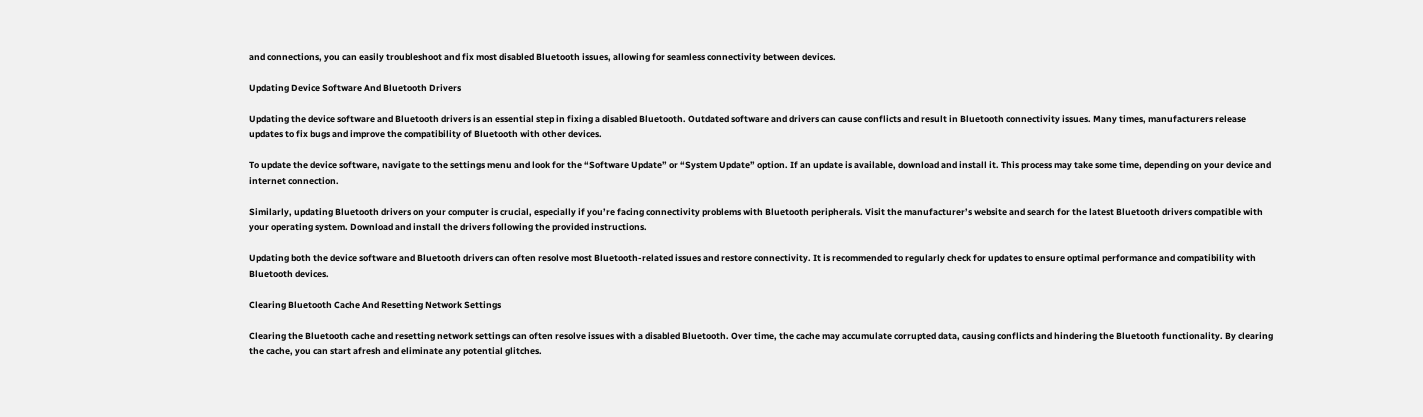and connections, you can easily troubleshoot and fix most disabled Bluetooth issues, allowing for seamless connectivity between devices.

Updating Device Software And Bluetooth Drivers

Updating the device software and Bluetooth drivers is an essential step in fixing a disabled Bluetooth. Outdated software and drivers can cause conflicts and result in Bluetooth connectivity issues. Many times, manufacturers release updates to fix bugs and improve the compatibility of Bluetooth with other devices.

To update the device software, navigate to the settings menu and look for the “Software Update” or “System Update” option. If an update is available, download and install it. This process may take some time, depending on your device and internet connection.

Similarly, updating Bluetooth drivers on your computer is crucial, especially if you’re facing connectivity problems with Bluetooth peripherals. Visit the manufacturer’s website and search for the latest Bluetooth drivers compatible with your operating system. Download and install the drivers following the provided instructions.

Updating both the device software and Bluetooth drivers can often resolve most Bluetooth-related issues and restore connectivity. It is recommended to regularly check for updates to ensure optimal performance and compatibility with Bluetooth devices.

Clearing Bluetooth Cache And Resetting Network Settings

Clearing the Bluetooth cache and resetting network settings can often resolve issues with a disabled Bluetooth. Over time, the cache may accumulate corrupted data, causing conflicts and hindering the Bluetooth functionality. By clearing the cache, you can start afresh and eliminate any potential glitches.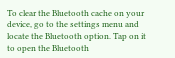To clear the Bluetooth cache on your device, go to the settings menu and locate the Bluetooth option. Tap on it to open the Bluetooth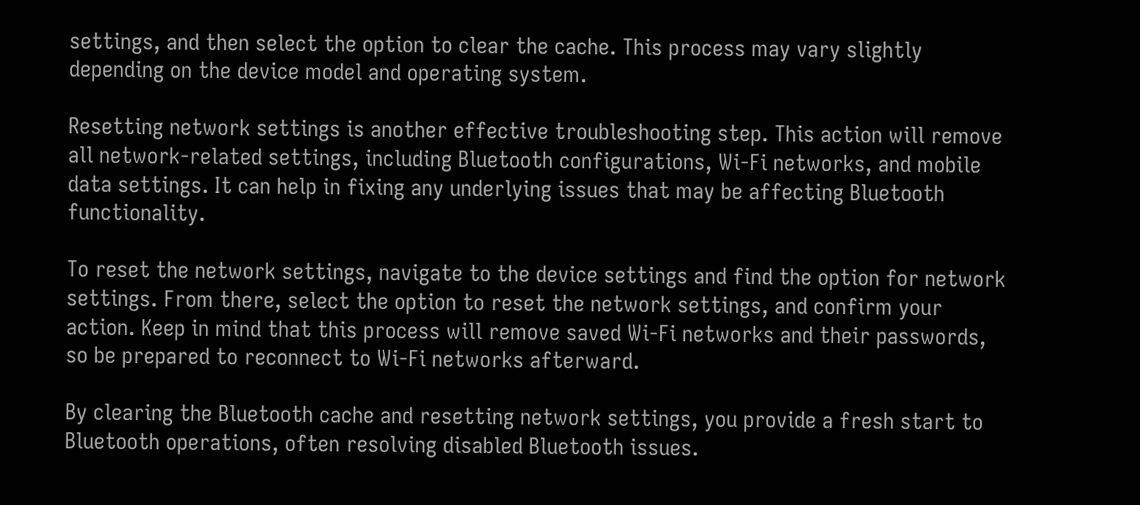settings, and then select the option to clear the cache. This process may vary slightly depending on the device model and operating system.

Resetting network settings is another effective troubleshooting step. This action will remove all network-related settings, including Bluetooth configurations, Wi-Fi networks, and mobile data settings. It can help in fixing any underlying issues that may be affecting Bluetooth functionality.

To reset the network settings, navigate to the device settings and find the option for network settings. From there, select the option to reset the network settings, and confirm your action. Keep in mind that this process will remove saved Wi-Fi networks and their passwords, so be prepared to reconnect to Wi-Fi networks afterward.

By clearing the Bluetooth cache and resetting network settings, you provide a fresh start to Bluetooth operations, often resolving disabled Bluetooth issues.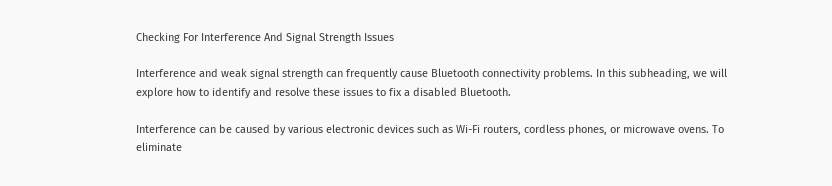Checking For Interference And Signal Strength Issues

Interference and weak signal strength can frequently cause Bluetooth connectivity problems. In this subheading, we will explore how to identify and resolve these issues to fix a disabled Bluetooth.

Interference can be caused by various electronic devices such as Wi-Fi routers, cordless phones, or microwave ovens. To eliminate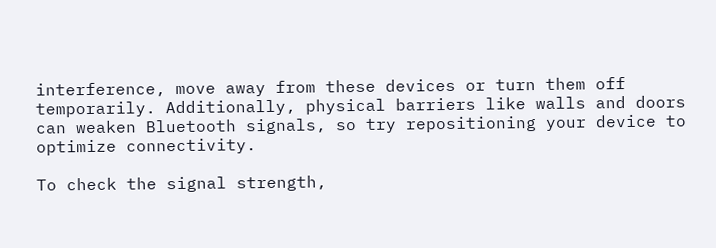interference, move away from these devices or turn them off temporarily. Additionally, physical barriers like walls and doors can weaken Bluetooth signals, so try repositioning your device to optimize connectivity.

To check the signal strength,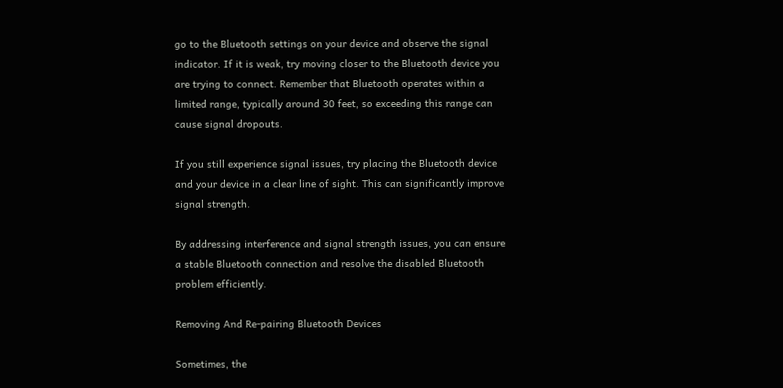go to the Bluetooth settings on your device and observe the signal indicator. If it is weak, try moving closer to the Bluetooth device you are trying to connect. Remember that Bluetooth operates within a limited range, typically around 30 feet, so exceeding this range can cause signal dropouts.

If you still experience signal issues, try placing the Bluetooth device and your device in a clear line of sight. This can significantly improve signal strength.

By addressing interference and signal strength issues, you can ensure a stable Bluetooth connection and resolve the disabled Bluetooth problem efficiently.

Removing And Re-pairing Bluetooth Devices

Sometimes, the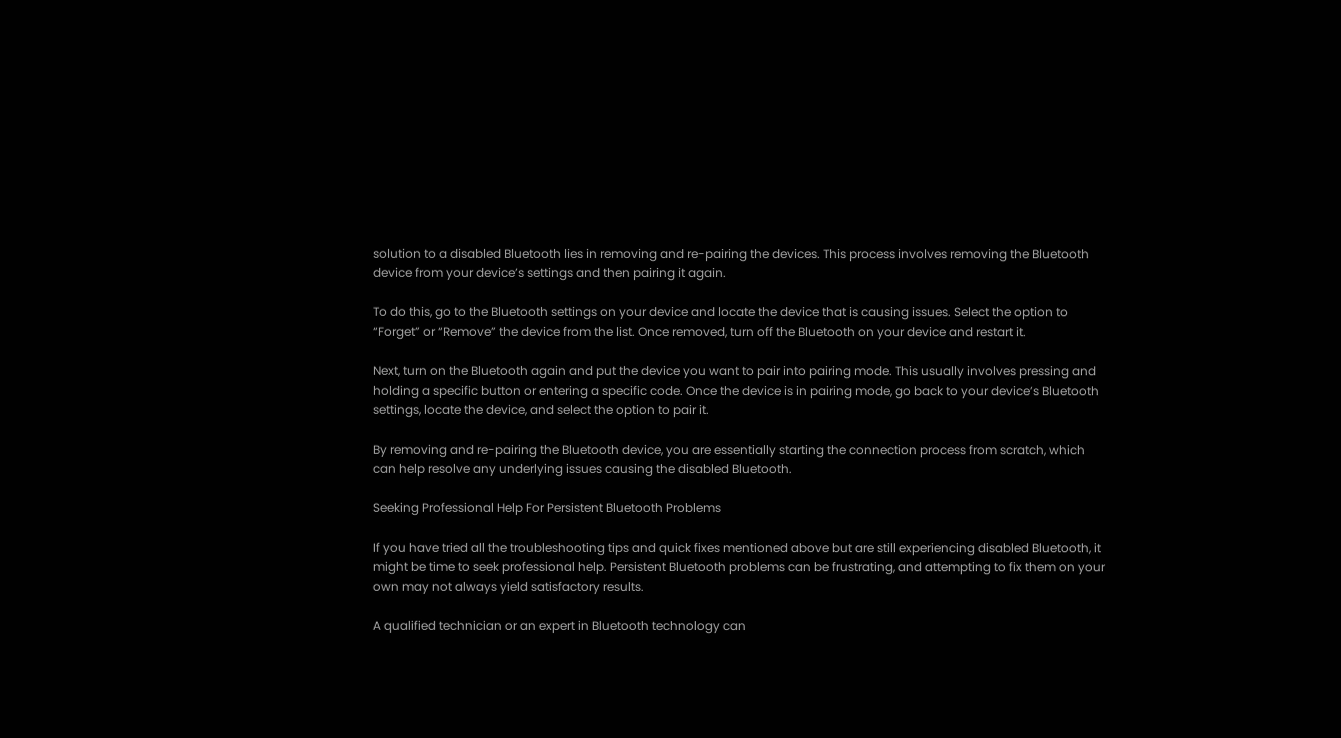solution to a disabled Bluetooth lies in removing and re-pairing the devices. This process involves removing the Bluetooth device from your device’s settings and then pairing it again.

To do this, go to the Bluetooth settings on your device and locate the device that is causing issues. Select the option to “Forget” or “Remove” the device from the list. Once removed, turn off the Bluetooth on your device and restart it.

Next, turn on the Bluetooth again and put the device you want to pair into pairing mode. This usually involves pressing and holding a specific button or entering a specific code. Once the device is in pairing mode, go back to your device’s Bluetooth settings, locate the device, and select the option to pair it.

By removing and re-pairing the Bluetooth device, you are essentially starting the connection process from scratch, which can help resolve any underlying issues causing the disabled Bluetooth.

Seeking Professional Help For Persistent Bluetooth Problems

If you have tried all the troubleshooting tips and quick fixes mentioned above but are still experiencing disabled Bluetooth, it might be time to seek professional help. Persistent Bluetooth problems can be frustrating, and attempting to fix them on your own may not always yield satisfactory results.

A qualified technician or an expert in Bluetooth technology can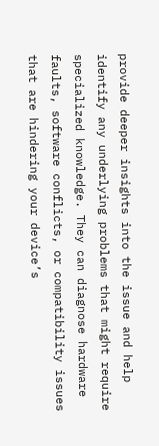provide deeper insights into the issue and help identify any underlying problems that might require specialized knowledge. They can diagnose hardware faults, software conflicts, or compatibility issues that are hindering your device’s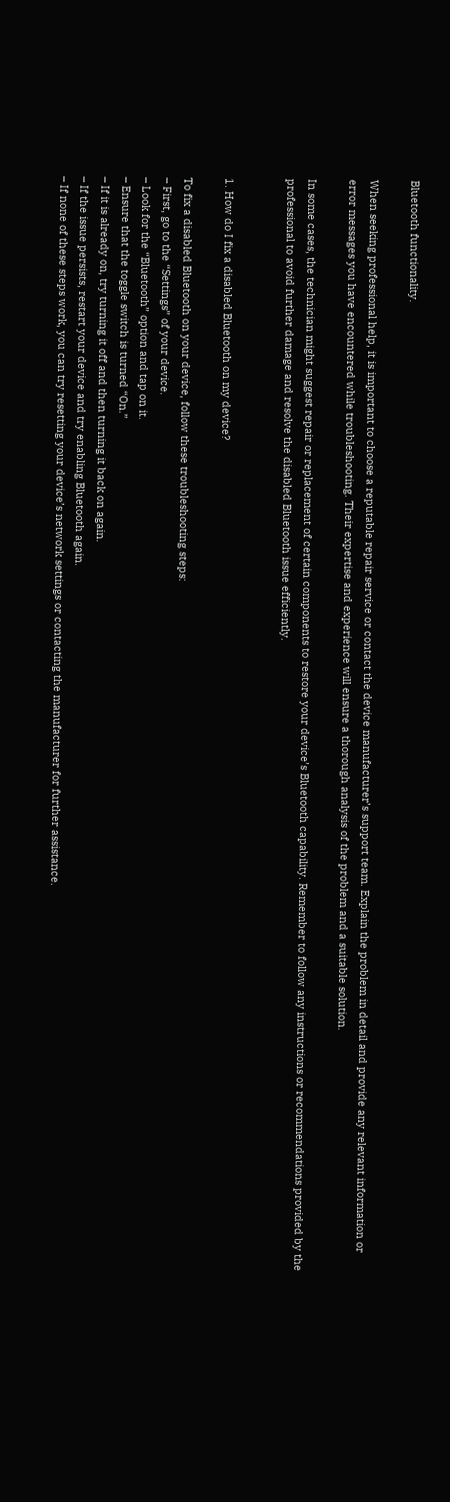Bluetooth functionality.

When seeking professional help, it is important to choose a reputable repair service or contact the device manufacturer’s support team. Explain the problem in detail and provide any relevant information or error messages you have encountered while troubleshooting. Their expertise and experience will ensure a thorough analysis of the problem and a suitable solution.

In some cases, the technician might suggest repair or replacement of certain components to restore your device’s Bluetooth capability. Remember to follow any instructions or recommendations provided by the professional to avoid further damage and resolve the disabled Bluetooth issue efficiently.


1. How do I fix a disabled Bluetooth on my device?

To fix a disabled Bluetooth on your device, follow these troubleshooting steps:
– First, go to the “Settings” of your device.
– Look for the “Bluetooth” option and tap on it.
– Ensure that the toggle switch is turned “On.”
– If it is already on, try turning it off and then turning it back on again.
– If the issue persists, restart your device and try enabling Bluetooth again.
– If none of these steps work, you can try resetting your device’s network settings or contacting the manufacturer for further assistance.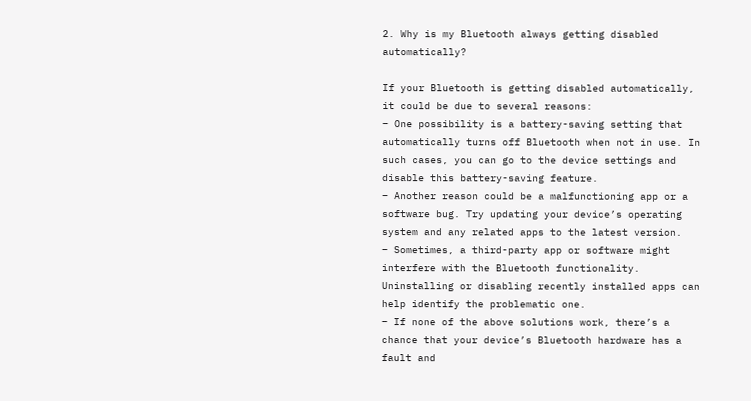2. Why is my Bluetooth always getting disabled automatically?

If your Bluetooth is getting disabled automatically, it could be due to several reasons:
– One possibility is a battery-saving setting that automatically turns off Bluetooth when not in use. In such cases, you can go to the device settings and disable this battery-saving feature.
– Another reason could be a malfunctioning app or a software bug. Try updating your device’s operating system and any related apps to the latest version.
– Sometimes, a third-party app or software might interfere with the Bluetooth functionality. Uninstalling or disabling recently installed apps can help identify the problematic one.
– If none of the above solutions work, there’s a chance that your device’s Bluetooth hardware has a fault and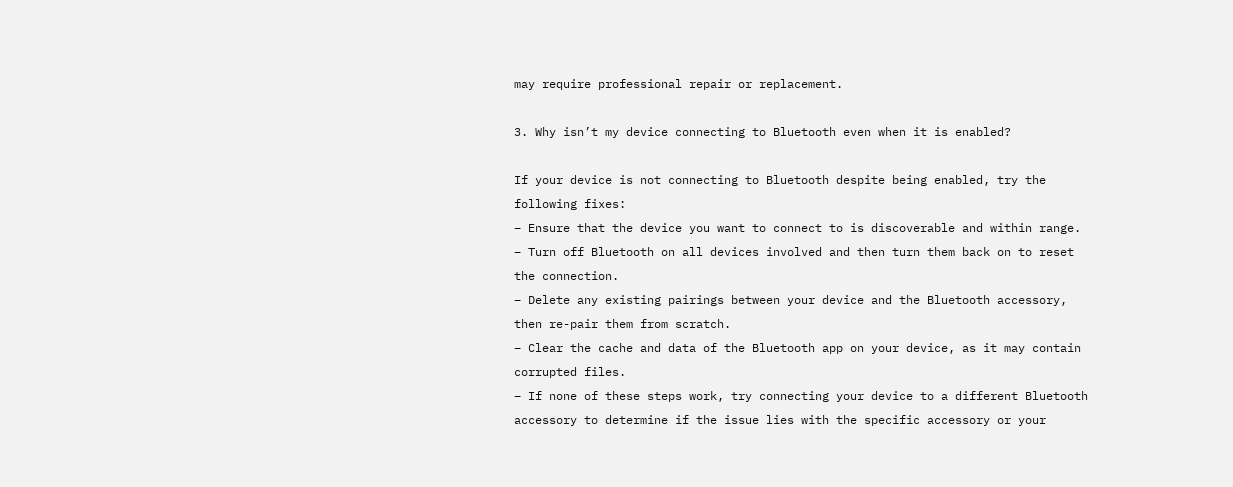may require professional repair or replacement.

3. Why isn’t my device connecting to Bluetooth even when it is enabled?

If your device is not connecting to Bluetooth despite being enabled, try the following fixes:
– Ensure that the device you want to connect to is discoverable and within range.
– Turn off Bluetooth on all devices involved and then turn them back on to reset the connection.
– Delete any existing pairings between your device and the Bluetooth accessory, then re-pair them from scratch.
– Clear the cache and data of the Bluetooth app on your device, as it may contain corrupted files.
– If none of these steps work, try connecting your device to a different Bluetooth accessory to determine if the issue lies with the specific accessory or your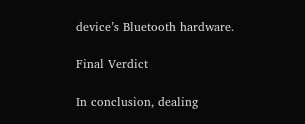device’s Bluetooth hardware.

Final Verdict

In conclusion, dealing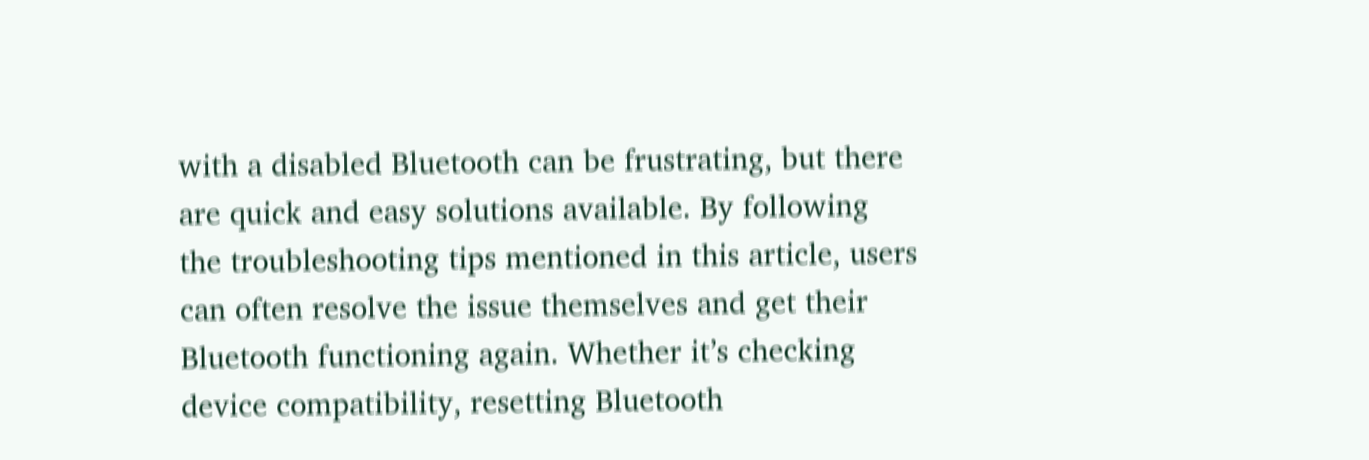with a disabled Bluetooth can be frustrating, but there are quick and easy solutions available. By following the troubleshooting tips mentioned in this article, users can often resolve the issue themselves and get their Bluetooth functioning again. Whether it’s checking device compatibility, resetting Bluetooth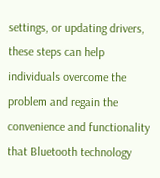settings, or updating drivers, these steps can help individuals overcome the problem and regain the convenience and functionality that Bluetooth technology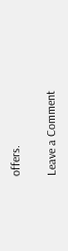offers.

Leave a Comment